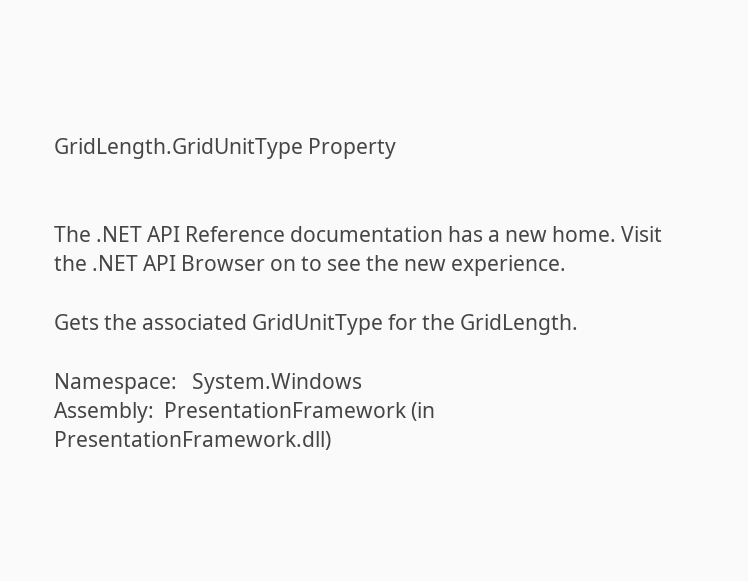GridLength.GridUnitType Property


The .NET API Reference documentation has a new home. Visit the .NET API Browser on to see the new experience.

Gets the associated GridUnitType for the GridLength.

Namespace:   System.Windows
Assembly:  PresentationFramework (in PresentationFramework.dll)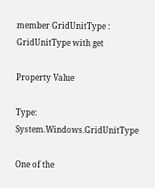member GridUnitType : GridUnitType with get

Property Value

Type: System.Windows.GridUnitType

One of the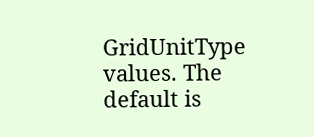GridUnitType values. The default is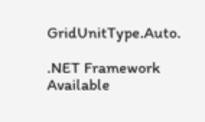GridUnitType.Auto.

.NET Framework
Available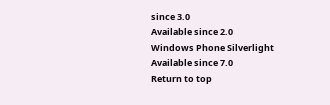since 3.0
Available since 2.0
Windows Phone Silverlight
Available since 7.0
Return to top